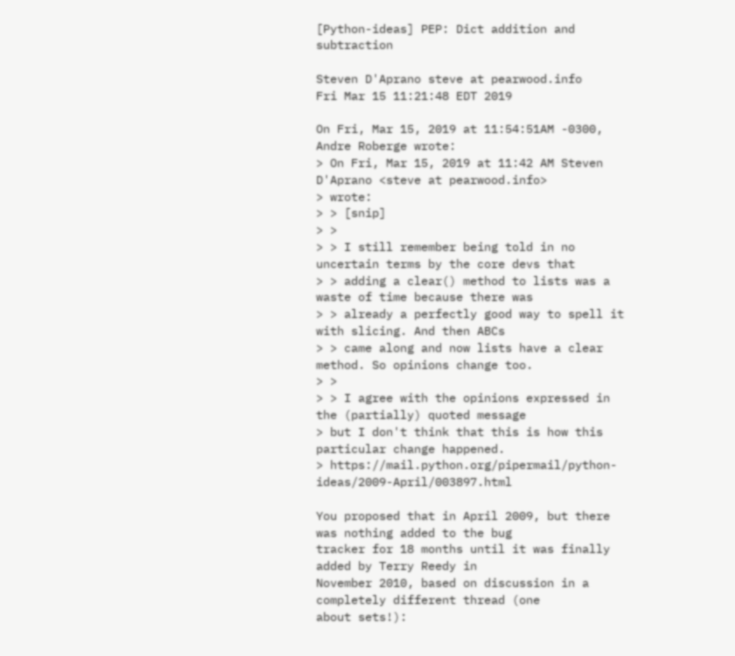[Python-ideas] PEP: Dict addition and subtraction

Steven D'Aprano steve at pearwood.info
Fri Mar 15 11:21:48 EDT 2019

On Fri, Mar 15, 2019 at 11:54:51AM -0300, Andre Roberge wrote:
> On Fri, Mar 15, 2019 at 11:42 AM Steven D'Aprano <steve at pearwood.info>
> wrote:
> > [snip]
> >
> > I still remember being told in no uncertain terms by the core devs that
> > adding a clear() method to lists was a waste of time because there was
> > already a perfectly good way to spell it with slicing. And then ABCs
> > came along and now lists have a clear method. So opinions change too.
> >
> > I agree with the opinions expressed in the (partially) quoted message
> but I don't think that this is how this particular change happened.
> https://mail.python.org/pipermail/python-ideas/2009-April/003897.html

You proposed that in April 2009, but there was nothing added to the bug
tracker for 18 months until it was finally added by Terry Reedy in
November 2010, based on discussion in a completely different thread (one
about sets!):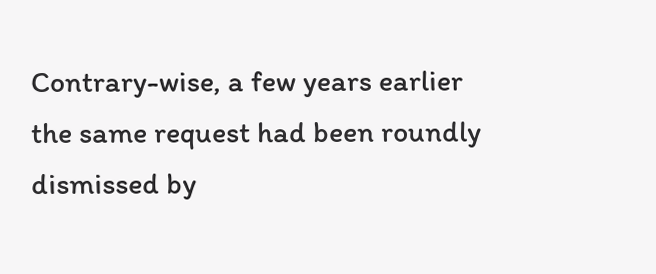Contrary-wise, a few years earlier the same request had been roundly
dismissed by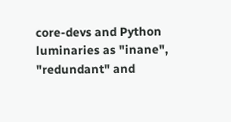core-devs and Python luminaries as "inane", "redundant" and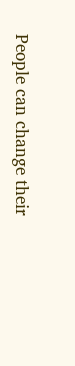People can change their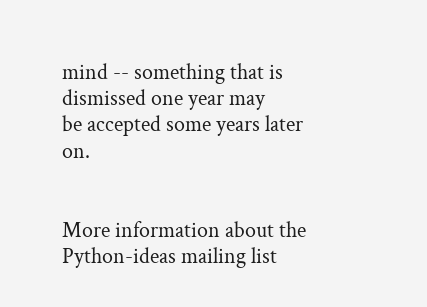mind -- something that is dismissed one year may
be accepted some years later on.


More information about the Python-ideas mailing list